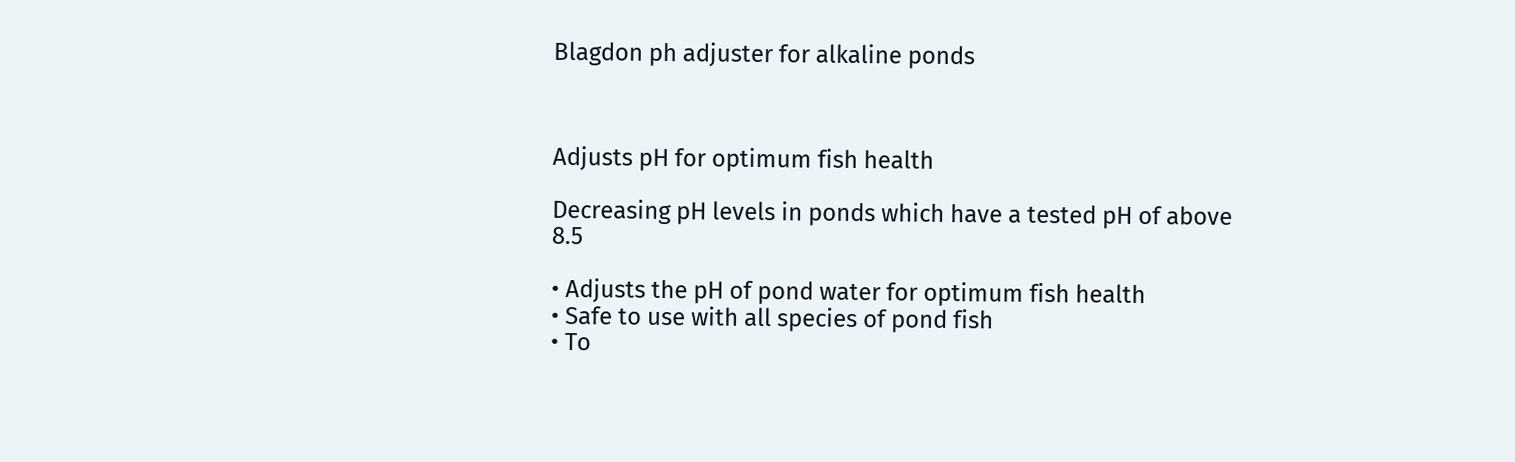Blagdon ph adjuster for alkaline ponds



Adjusts pH for optimum fish health

Decreasing pH levels in ponds which have a tested pH of above 8.5

• Adjusts the pH of pond water for optimum fish health
• Safe to use with all species of pond fish
• To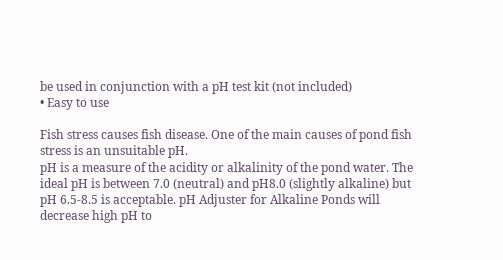be used in conjunction with a pH test kit (not included)
• Easy to use

Fish stress causes fish disease. One of the main causes of pond fish stress is an unsuitable pH.
pH is a measure of the acidity or alkalinity of the pond water. The ideal pH is between 7.0 (neutral) and pH8.0 (slightly alkaline) but pH 6.5-8.5 is acceptable. pH Adjuster for Alkaline Ponds will decrease high pH to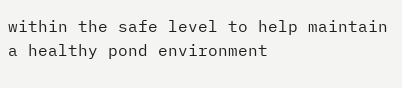within the safe level to help maintain a healthy pond environment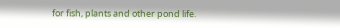for fish, plants and other pond life.